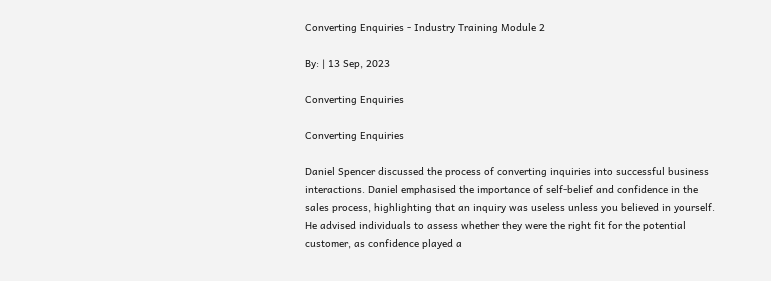Converting Enquiries - Industry Training Module 2

By: | 13 Sep, 2023

Converting Enquiries

Converting Enquiries

Daniel Spencer discussed the process of converting inquiries into successful business interactions. Daniel emphasised the importance of self-belief and confidence in the sales process, highlighting that an inquiry was useless unless you believed in yourself. He advised individuals to assess whether they were the right fit for the potential customer, as confidence played a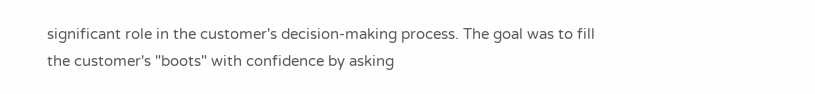significant role in the customer's decision-making process. The goal was to fill the customer's "boots" with confidence by asking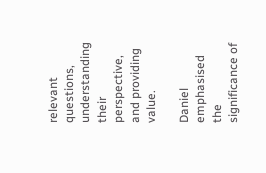relevant questions, understanding their perspective, and providing value.

Daniel emphasised the significance of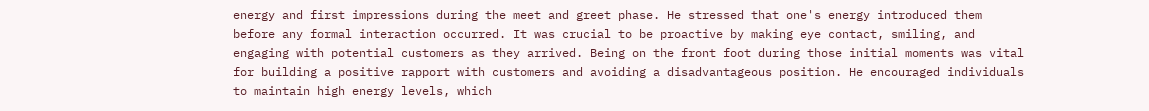energy and first impressions during the meet and greet phase. He stressed that one's energy introduced them before any formal interaction occurred. It was crucial to be proactive by making eye contact, smiling, and engaging with potential customers as they arrived. Being on the front foot during those initial moments was vital for building a positive rapport with customers and avoiding a disadvantageous position. He encouraged individuals to maintain high energy levels, which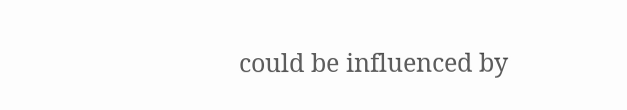could be influenced by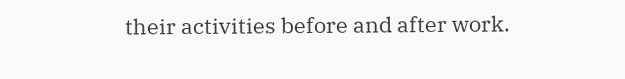their activities before and after work.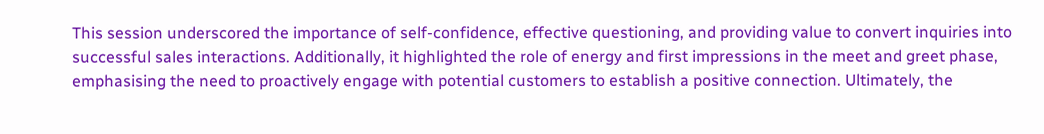This session underscored the importance of self-confidence, effective questioning, and providing value to convert inquiries into successful sales interactions. Additionally, it highlighted the role of energy and first impressions in the meet and greet phase, emphasising the need to proactively engage with potential customers to establish a positive connection. Ultimately, the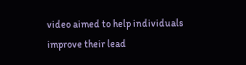video aimed to help individuals improve their lead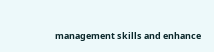management skills and enhance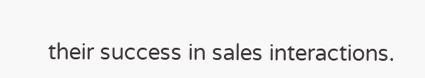their success in sales interactions.